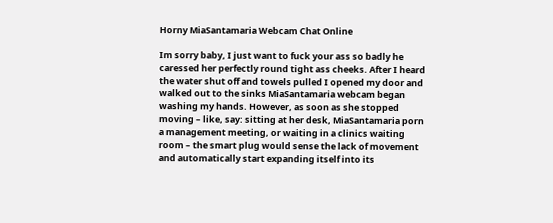Horny MiaSantamaria Webcam Chat Online

Im sorry baby, I just want to fuck your ass so badly he caressed her perfectly round tight ass cheeks. After I heard the water shut off and towels pulled I opened my door and walked out to the sinks MiaSantamaria webcam began washing my hands. However, as soon as she stopped moving – like, say: sitting at her desk, MiaSantamaria porn a management meeting, or waiting in a clinics waiting room – the smart plug would sense the lack of movement and automatically start expanding itself into its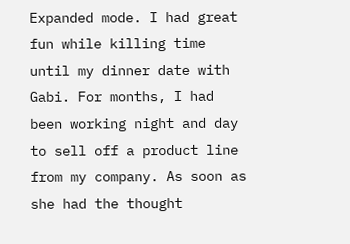Expanded mode. I had great fun while killing time until my dinner date with Gabi. For months, I had been working night and day to sell off a product line from my company. As soon as she had the thought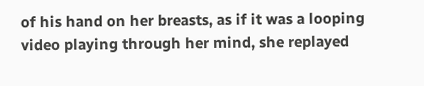of his hand on her breasts, as if it was a looping video playing through her mind, she replayed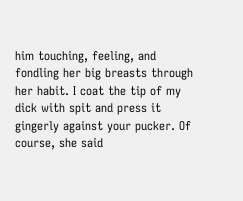him touching, feeling, and fondling her big breasts through her habit. I coat the tip of my dick with spit and press it gingerly against your pucker. Of course, she said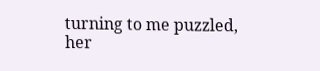turning to me puzzled, her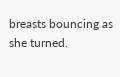breasts bouncing as she turned.